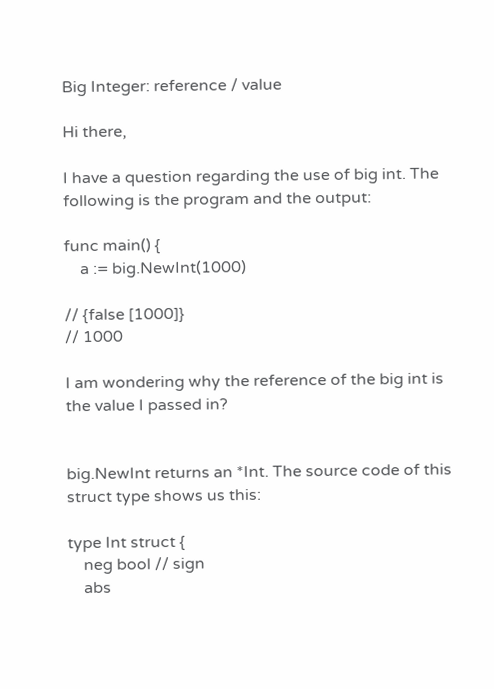Big Integer: reference / value

Hi there,

I have a question regarding the use of big int. The following is the program and the output:

func main() {
    a := big.NewInt(1000)

// {false [1000]}
// 1000

I am wondering why the reference of the big int is the value I passed in?


big.NewInt returns an *Int. The source code of this struct type shows us this:

type Int struct {
    neg bool // sign
    abs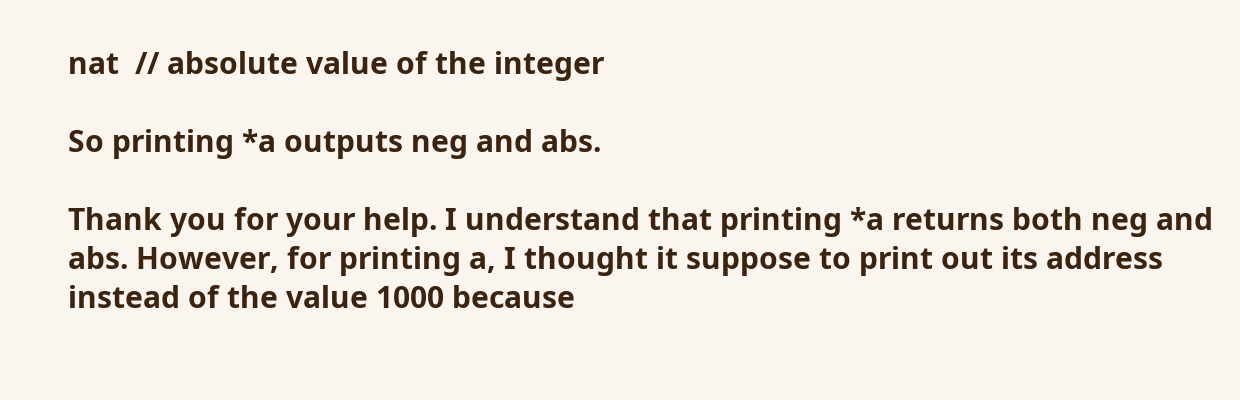nat  // absolute value of the integer

So printing *a outputs neg and abs.

Thank you for your help. I understand that printing *a returns both neg and abs. However, for printing a, I thought it suppose to print out its address instead of the value 1000 because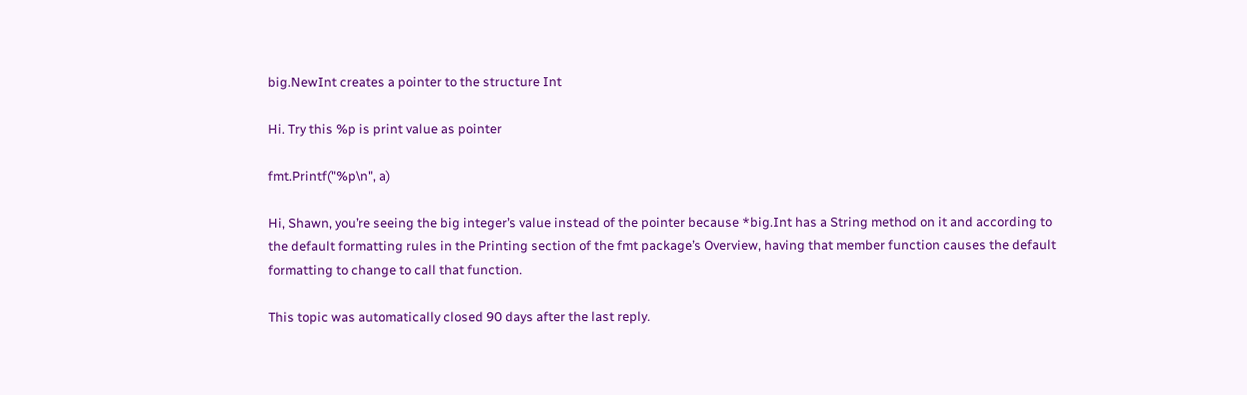big.NewInt creates a pointer to the structure Int

Hi. Try this %p is print value as pointer

fmt.Printf("%p\n", a)

Hi, Shawn, you’re seeing the big integer’s value instead of the pointer because *big.Int has a String method on it and according to the default formatting rules in the Printing section of the fmt package’s Overview, having that member function causes the default formatting to change to call that function.

This topic was automatically closed 90 days after the last reply.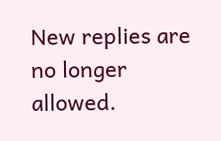New replies are no longer allowed.